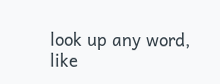look up any word, like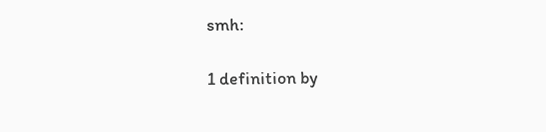smh:

1 definition by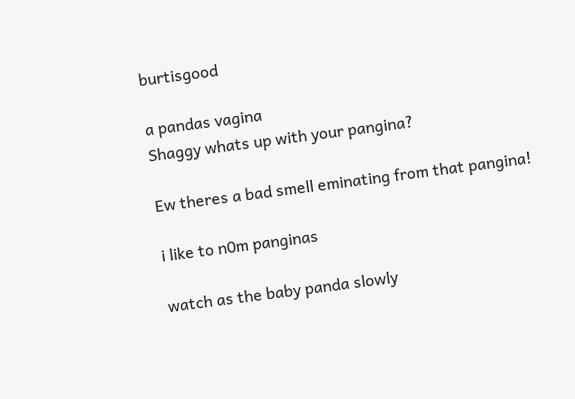burtisgood

a pandas vagina
Shaggy whats up with your pangina?

Ew theres a bad smell eminating from that pangina!

i like to n0m panginas

watch as the baby panda slowly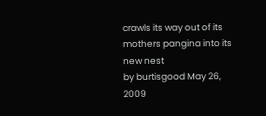crawls its way out of its mothers pangina into its new nest
by burtisgood May 26, 2009